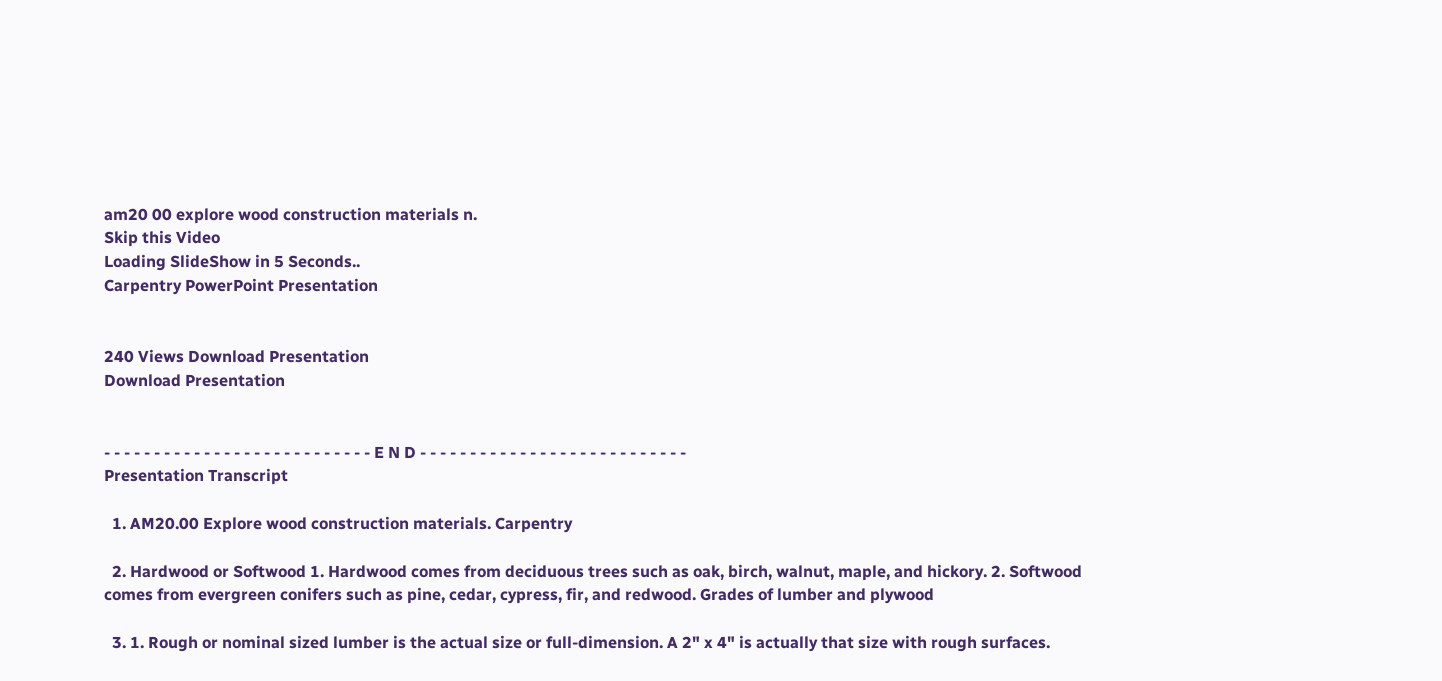am20 00 explore wood construction materials n.
Skip this Video
Loading SlideShow in 5 Seconds..
Carpentry PowerPoint Presentation


240 Views Download Presentation
Download Presentation


- - - - - - - - - - - - - - - - - - - - - - - - - - - E N D - - - - - - - - - - - - - - - - - - - - - - - - - - -
Presentation Transcript

  1. AM20.00 Explore wood construction materials. Carpentry

  2. Hardwood or Softwood 1. Hardwood comes from deciduous trees such as oak, birch, walnut, maple, and hickory. 2. Softwood comes from evergreen conifers such as pine, cedar, cypress, fir, and redwood. Grades of lumber and plywood

  3. 1. Rough or nominal sized lumber is the actual size or full-dimension. A 2" x 4" is actually that size with rough surfaces.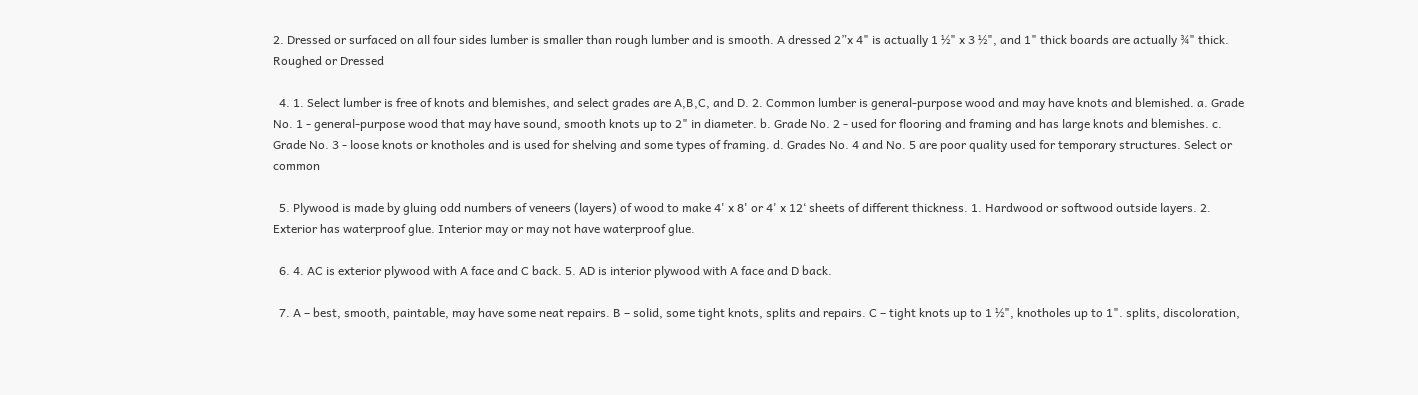2. Dressed or surfaced on all four sides lumber is smaller than rough lumber and is smooth. A dressed 2”x 4" is actually 1 ½" x 3 ½", and 1" thick boards are actually ¾" thick. Roughed or Dressed

  4. 1. Select lumber is free of knots and blemishes, and select grades are A,B,C, and D. 2. Common lumber is general-purpose wood and may have knots and blemished. a. Grade No. 1 - general-purpose wood that may have sound, smooth knots up to 2" in diameter. b. Grade No. 2 - used for flooring and framing and has large knots and blemishes. c. Grade No. 3 - loose knots or knotholes and is used for shelving and some types of framing. d. Grades No. 4 and No. 5 are poor quality used for temporary structures. Select or common

  5. Plywood is made by gluing odd numbers of veneers (layers) of wood to make 4' x 8' or 4' x 12‘ sheets of different thickness. 1. Hardwood or softwood outside layers. 2. Exterior has waterproof glue. Interior may or may not have waterproof glue.

  6. 4. AC is exterior plywood with A face and C back. 5. AD is interior plywood with A face and D back.

  7. A – best, smooth, paintable, may have some neat repairs. B – solid, some tight knots, splits and repairs. C – tight knots up to 1 ½", knotholes up to 1". splits, discoloration,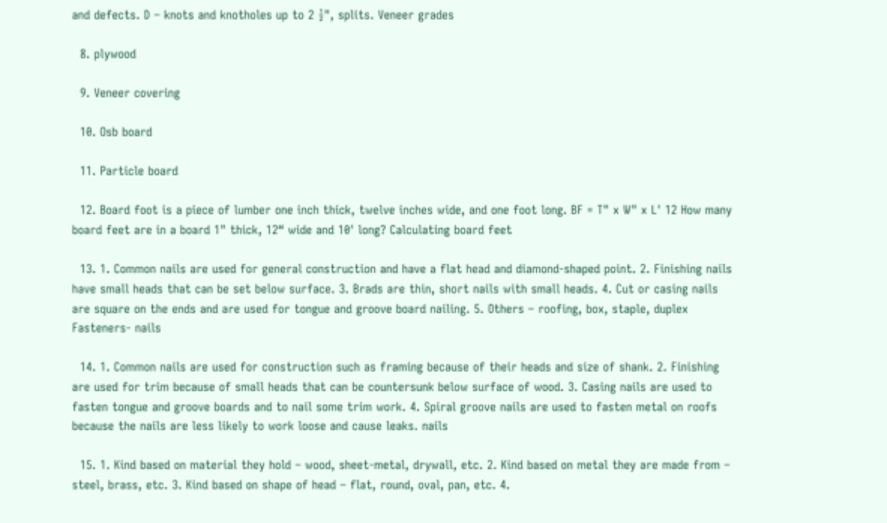and defects. D – knots and knotholes up to 2 ½", splits. Veneer grades

  8. plywood

  9. Veneer covering

  10. Osb board

  11. Particle board

  12. Board foot is a piece of lumber one inch thick, twelve inches wide, and one foot long. BF = T" x W" x L' 12 How many board feet are in a board 1" thick, 12“ wide and 10' long? Calculating board feet

  13. 1. Common nails are used for general construction and have a flat head and diamond-shaped point. 2. Finishing nails have small heads that can be set below surface. 3. Brads are thin, short nails with small heads. 4. Cut or casing nails are square on the ends and are used for tongue and groove board nailing. 5. Others – roofing, box, staple, duplex Fasteners- nails

  14. 1. Common nails are used for construction such as framing because of their heads and size of shank. 2. Finishing are used for trim because of small heads that can be countersunk below surface of wood. 3. Casing nails are used to fasten tongue and groove boards and to nail some trim work. 4. Spiral groove nails are used to fasten metal on roofs because the nails are less likely to work loose and cause leaks. nails

  15. 1. Kind based on material they hold – wood, sheet-metal, drywall, etc. 2. Kind based on metal they are made from – steel, brass, etc. 3. Kind based on shape of head – flat, round, oval, pan, etc. 4.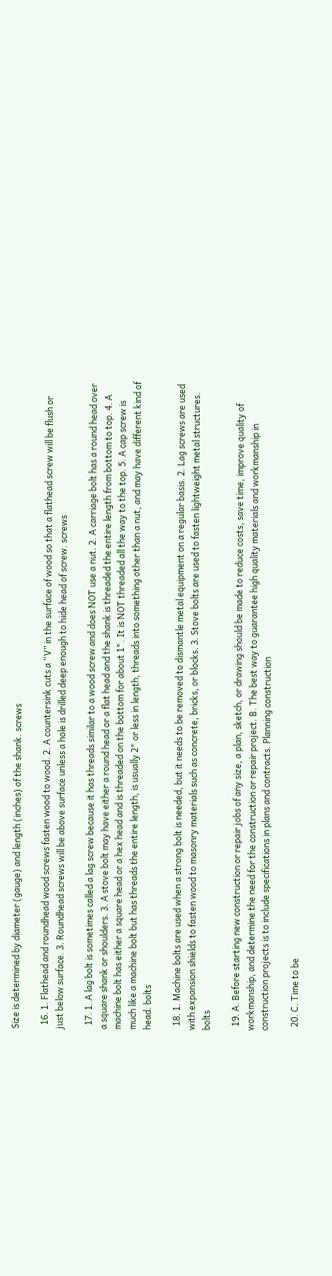Size is determined by diameter (gauge) and length (inches) of the shank. screws

  16. 1. Flathead and roundhead wood screws fasten wood to wood. 2. A countersink cuts a “V” in the surface of wood so that a flathead screw will be flush or just below surface. 3. Roundhead screws will be above surface unless a hole is drilled deep enough to hide head of screw. screws

  17. 1. A lag bolt is sometimes called a lag screw because it has threads similar to a wood screw and does NOT use a nut. 2. A carriage bolt has a round head over a square shank or shoulders. 3. A stove bolt may have either a round head or a flat head and the shank is threaded the entire length from bottom to top. 4. A machine bolt has either a square head or a hex head and is threaded on the bottom for about 1". It is NOT threaded all the way to the top. 5. A cap screw is much like a machine bolt but has threads the entire length, is usually 2" or less in length, threads into something other than a nut, and may have different kind of head. bolts

  18. 1. Machine bolts are used when a strong bolt is needed, but it needs to be removed to dismantle metal equipment on a regular basis. 2. Lag screws are used with expansion shields to fasten wood to masonry materials such as concrete, bricks, or blocks. 3. Stove bolts are used to fasten lightweight metal structures. bolts

  19. A. Before starting new construction or repair jobs of any size, a plan, sketch, or drawing should be made to reduce costs, save time, improve quality of workmanship, and determine the need for the construction or repair project. B. The best way to guarantee high quality materials and workmanship in construction projects is to include specifications in plans and contracts. Planning construction

  20. C. Time to be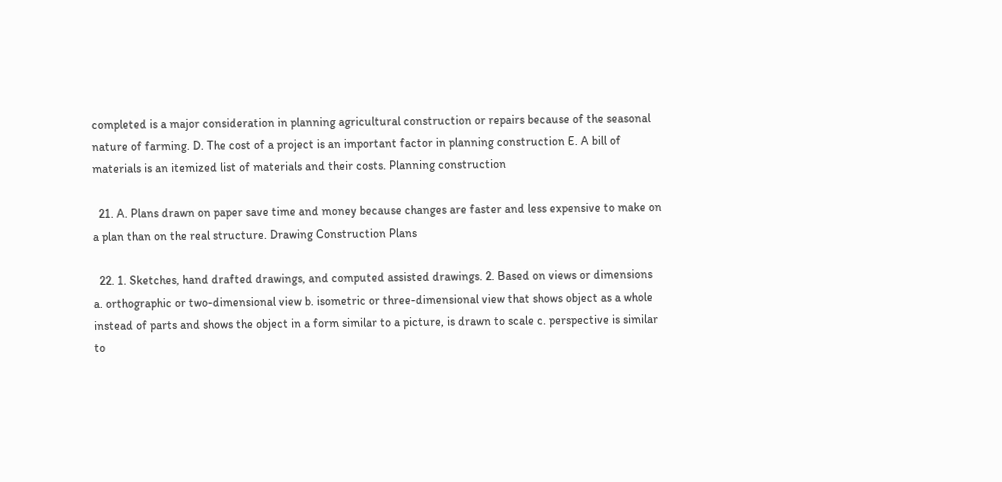completed is a major consideration in planning agricultural construction or repairs because of the seasonal nature of farming. D. The cost of a project is an important factor in planning construction E. A bill of materials is an itemized list of materials and their costs. Planning construction

  21. A. Plans drawn on paper save time and money because changes are faster and less expensive to make on a plan than on the real structure. Drawing Construction Plans

  22. 1. Sketches, hand drafted drawings, and computed assisted drawings. 2. Based on views or dimensions a. orthographic or two-dimensional view b. isometric or three-dimensional view that shows object as a whole instead of parts and shows the object in a form similar to a picture, is drawn to scale c. perspective is similar to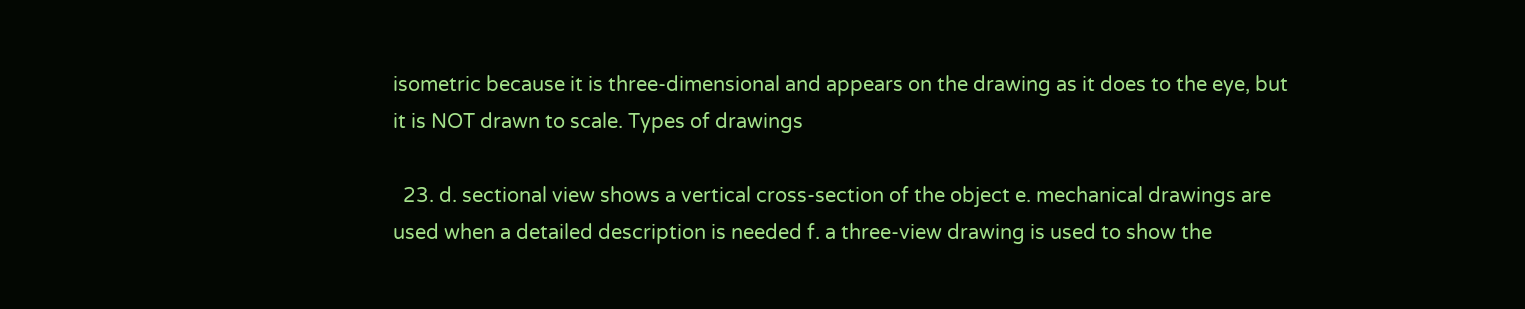isometric because it is three-dimensional and appears on the drawing as it does to the eye, but it is NOT drawn to scale. Types of drawings

  23. d. sectional view shows a vertical cross-section of the object e. mechanical drawings are used when a detailed description is needed f. a three-view drawing is used to show the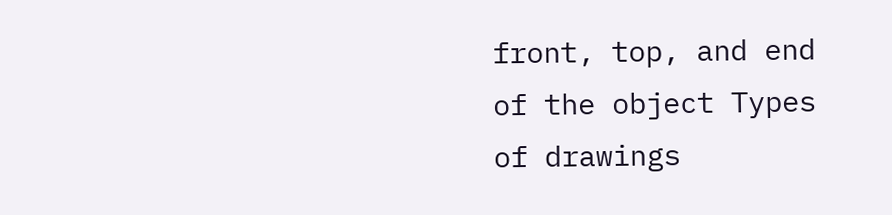front, top, and end of the object Types of drawings